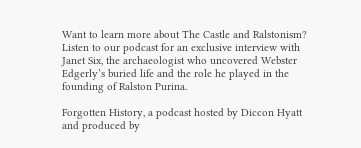Want to learn more about The Castle and Ralstonism? Listen to our podcast for an exclusive interview with Janet Six, the archaeologist who uncovered Webster Edgerly’s buried life and the role he played in the founding of Ralston Purina.

Forgotten History, a podcast hosted by Diccon Hyatt and produced by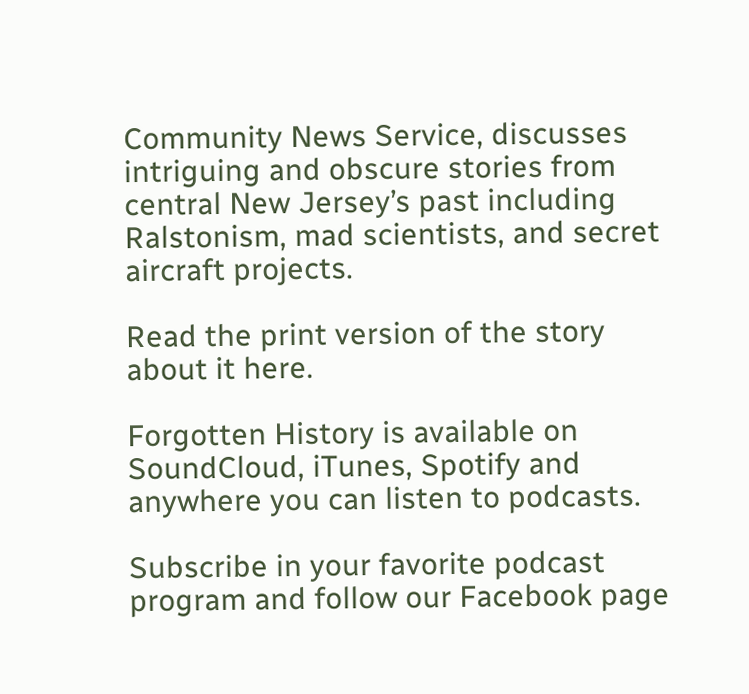Community News Service, discusses intriguing and obscure stories from central New Jersey’s past including Ralstonism, mad scientists, and secret aircraft projects.

Read the print version of the story about it here.

Forgotten History is available on SoundCloud, iTunes, Spotify and anywhere you can listen to podcasts.

Subscribe in your favorite podcast program and follow our Facebook page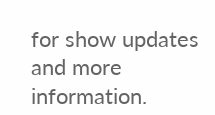for show updates and more information.